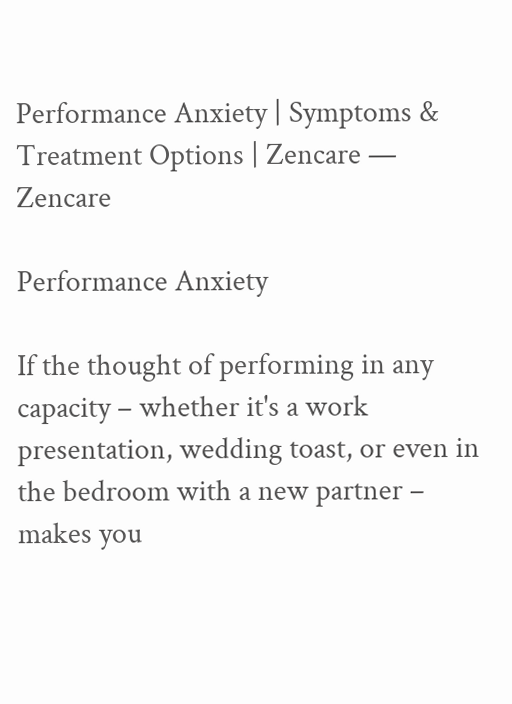Performance Anxiety | Symptoms & Treatment Options | Zencare — Zencare

Performance Anxiety

If the thought of performing in any capacity – whether it's a work presentation, wedding toast, or even in the bedroom with a new partner – makes you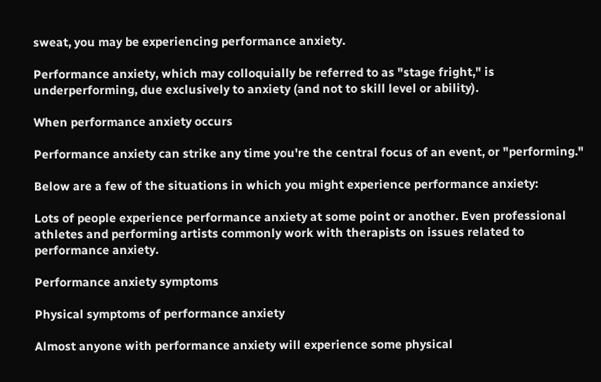sweat, you may be experiencing performance anxiety.

Performance anxiety, which may colloquially be referred to as "stage fright," is underperforming, due exclusively to anxiety (and not to skill level or ability).

When performance anxiety occurs

Performance anxiety can strike any time you're the central focus of an event, or "performing."

Below are a few of the situations in which you might experience performance anxiety:

Lots of people experience performance anxiety at some point or another. Even professional athletes and performing artists commonly work with therapists on issues related to performance anxiety.

Performance anxiety symptoms

Physical symptoms of performance anxiety

Almost anyone with performance anxiety will experience some physical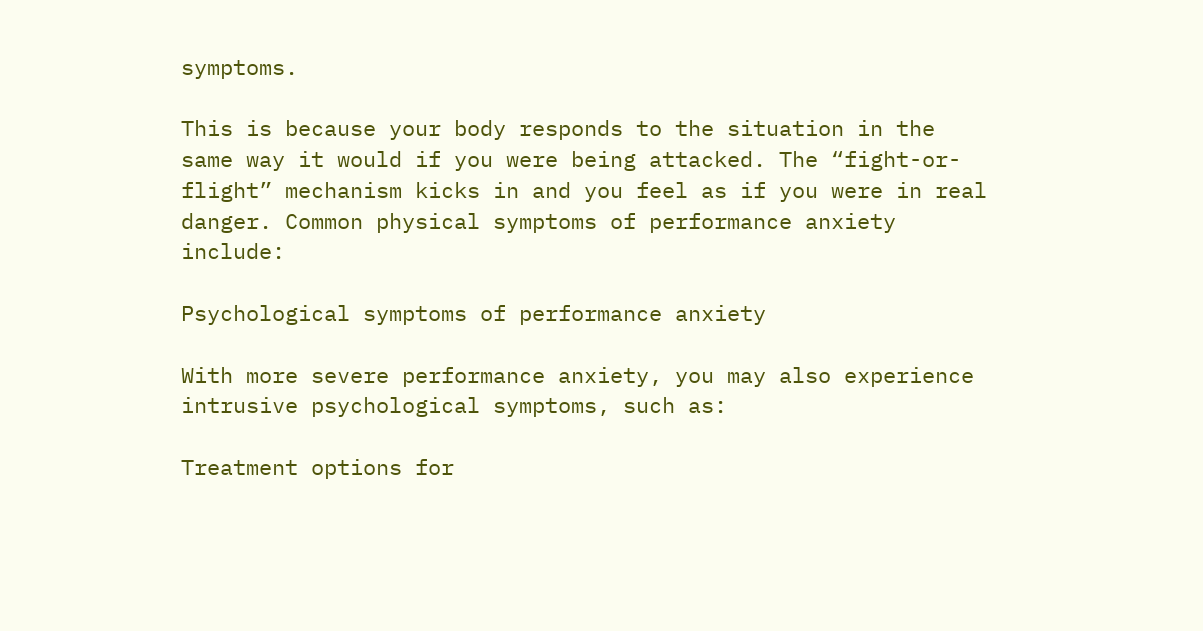symptoms.

This is because your body responds to the situation in the same way it would if you were being attacked. The “fight-or-flight” mechanism kicks in and you feel as if you were in real danger. Common physical symptoms of performance anxiety include:

Psychological symptoms of performance anxiety

With more severe performance anxiety, you may also experience intrusive psychological symptoms, such as:

Treatment options for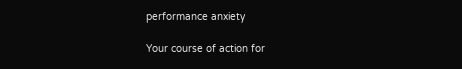performance anxiety

Your course of action for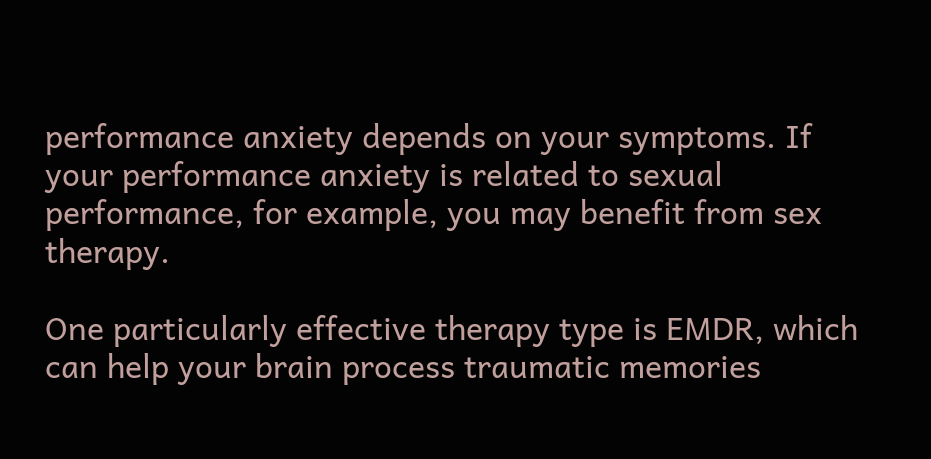performance anxiety depends on your symptoms. If your performance anxiety is related to sexual performance, for example, you may benefit from sex therapy.

One particularly effective therapy type is EMDR, which can help your brain process traumatic memories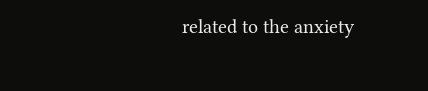related to the anxiety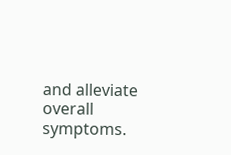and alleviate overall symptoms.